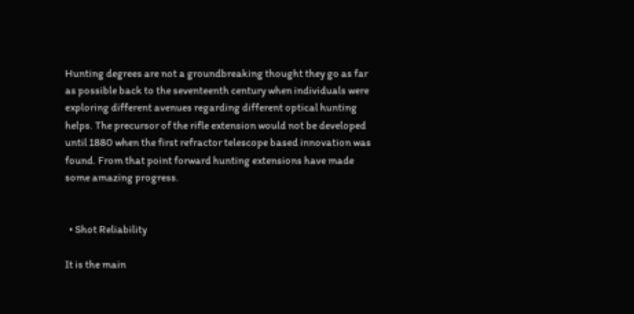Hunting degrees are not a groundbreaking thought they go as far as possible back to the seventeenth century when individuals were exploring different avenues regarding different optical hunting helps. The precursor of the rifle extension would not be developed until 1880 when the first refractor telescope based innovation was found. From that point forward hunting extensions have made some amazing progress.


  • Shot Reliability

It is the main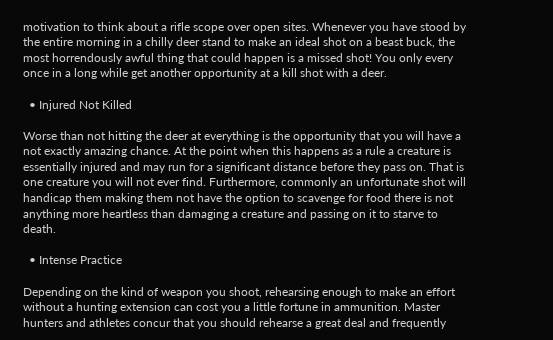motivation to think about a rifle scope over open sites. Whenever you have stood by the entire morning in a chilly deer stand to make an ideal shot on a beast buck, the most horrendously awful thing that could happen is a missed shot! You only every once in a long while get another opportunity at a kill shot with a deer.

  • Injured Not Killed

Worse than not hitting the deer at everything is the opportunity that you will have a not exactly amazing chance. At the point when this happens as a rule a creature is essentially injured and may run for a significant distance before they pass on. That is one creature you will not ever find. Furthermore, commonly an unfortunate shot will handicap them making them not have the option to scavenge for food there is not anything more heartless than damaging a creature and passing on it to starve to death.

  • Intense Practice

Depending on the kind of weapon you shoot, rehearsing enough to make an effort without a hunting extension can cost you a little fortune in ammunition. Master hunters and athletes concur that you should rehearse a great deal and frequently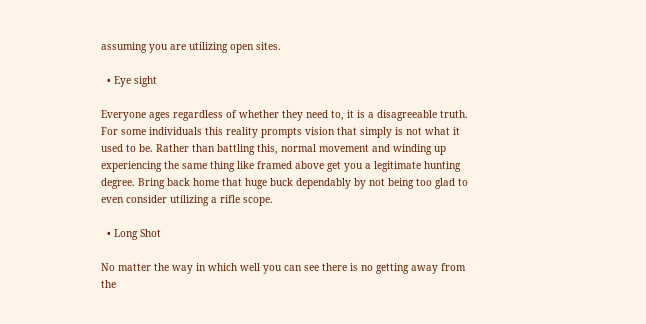assuming you are utilizing open sites.

  • Eye sight

Everyone ages regardless of whether they need to, it is a disagreeable truth. For some individuals this reality prompts vision that simply is not what it used to be. Rather than battling this, normal movement and winding up experiencing the same thing like framed above get you a legitimate hunting degree. Bring back home that huge buck dependably by not being too glad to even consider utilizing a rifle scope.

  • Long Shot

No matter the way in which well you can see there is no getting away from the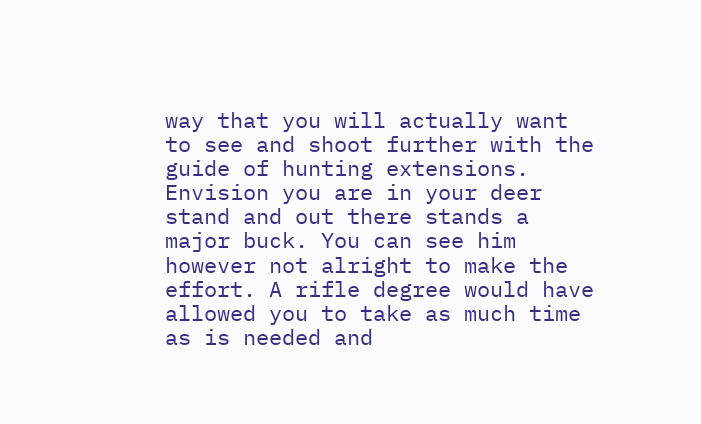way that you will actually want to see and shoot further with the guide of hunting extensions. Envision you are in your deer stand and out there stands a major buck. You can see him however not alright to make the effort. A rifle degree would have allowed you to take as much time as is needed and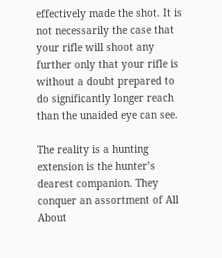effectively made the shot. It is not necessarily the case that your rifle will shoot any further only that your rifle is without a doubt prepared to do significantly longer reach than the unaided eye can see.

The reality is a hunting extension is the hunter’s dearest companion. They conquer an assortment of All About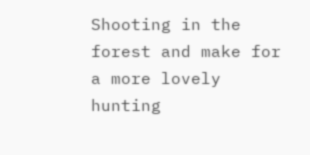Shooting in the forest and make for a more lovely hunting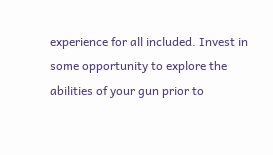experience for all included. Invest in some opportunity to explore the abilities of your gun prior to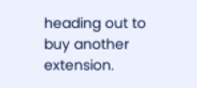heading out to buy another extension.